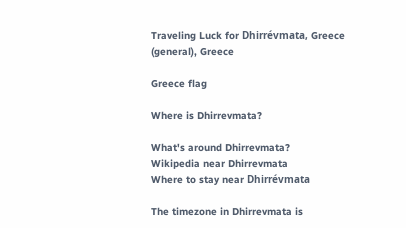Traveling Luck for Dhirrévmata, Greece (general), Greece

Greece flag

Where is Dhirrevmata?

What's around Dhirrevmata?
Wikipedia near Dhirrevmata
Where to stay near Dhirrévmata

The timezone in Dhirrevmata is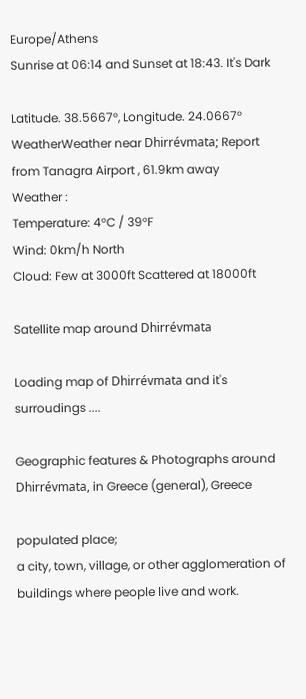Europe/Athens
Sunrise at 06:14 and Sunset at 18:43. It's Dark

Latitude. 38.5667°, Longitude. 24.0667°
WeatherWeather near Dhirrévmata; Report from Tanagra Airport , 61.9km away
Weather :
Temperature: 4°C / 39°F
Wind: 0km/h North
Cloud: Few at 3000ft Scattered at 18000ft

Satellite map around Dhirrévmata

Loading map of Dhirrévmata and it's surroudings ....

Geographic features & Photographs around Dhirrévmata, in Greece (general), Greece

populated place;
a city, town, village, or other agglomeration of buildings where people live and work.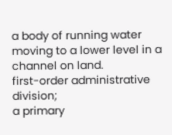a body of running water moving to a lower level in a channel on land.
first-order administrative division;
a primary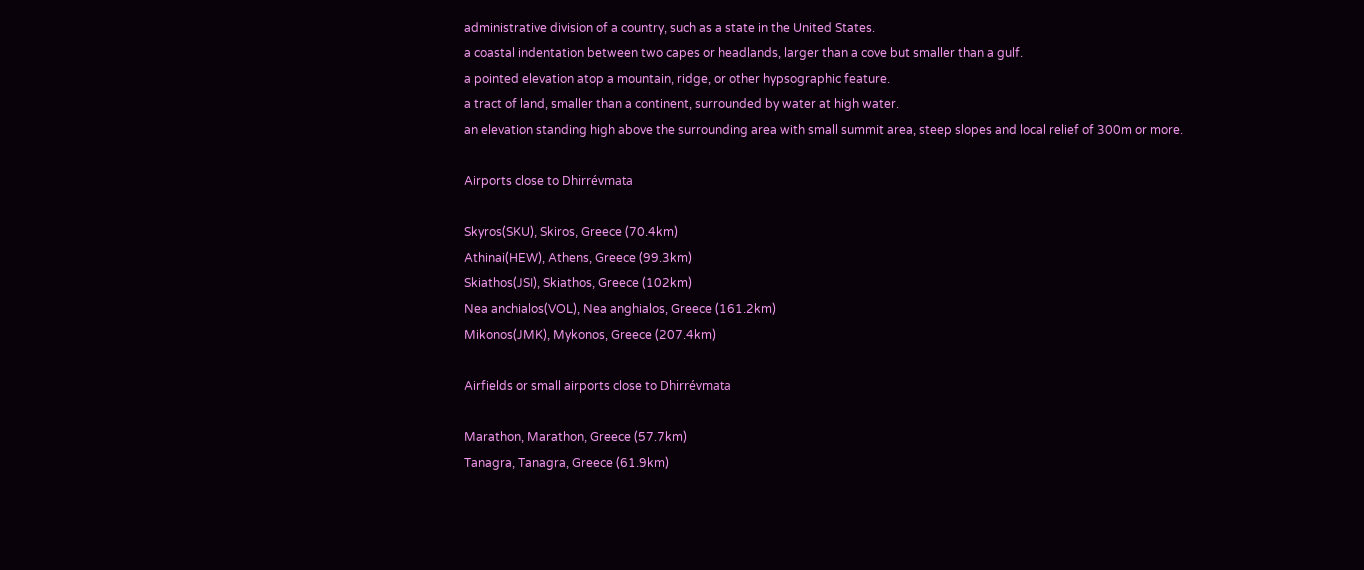administrative division of a country, such as a state in the United States.
a coastal indentation between two capes or headlands, larger than a cove but smaller than a gulf.
a pointed elevation atop a mountain, ridge, or other hypsographic feature.
a tract of land, smaller than a continent, surrounded by water at high water.
an elevation standing high above the surrounding area with small summit area, steep slopes and local relief of 300m or more.

Airports close to Dhirrévmata

Skyros(SKU), Skiros, Greece (70.4km)
Athinai(HEW), Athens, Greece (99.3km)
Skiathos(JSI), Skiathos, Greece (102km)
Nea anchialos(VOL), Nea anghialos, Greece (161.2km)
Mikonos(JMK), Mykonos, Greece (207.4km)

Airfields or small airports close to Dhirrévmata

Marathon, Marathon, Greece (57.7km)
Tanagra, Tanagra, Greece (61.9km)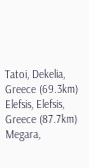Tatoi, Dekelia, Greece (69.3km)
Elefsis, Elefsis, Greece (87.7km)
Megara,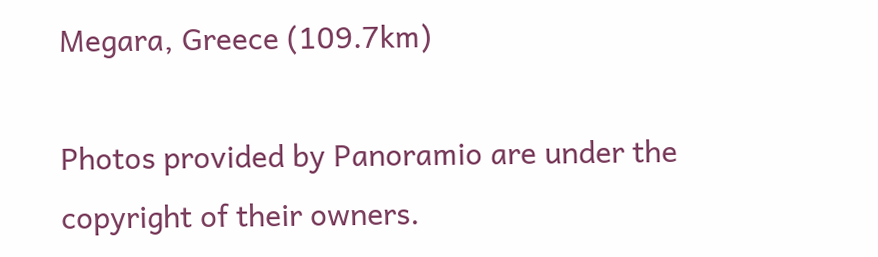Megara, Greece (109.7km)

Photos provided by Panoramio are under the copyright of their owners.